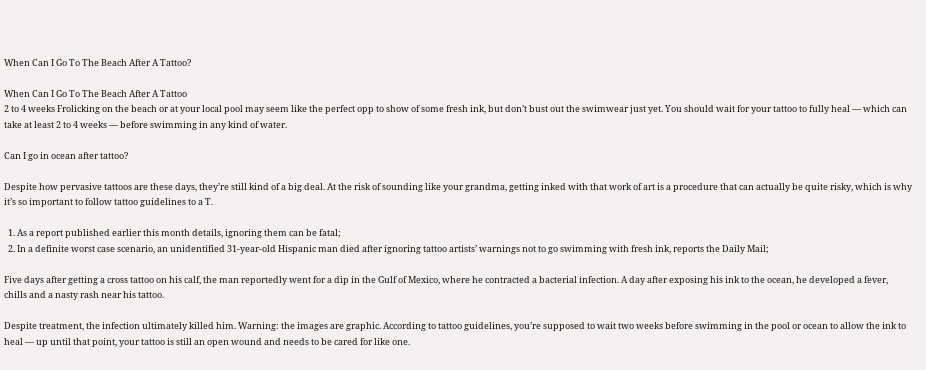When Can I Go To The Beach After A Tattoo?

When Can I Go To The Beach After A Tattoo
2 to 4 weeks Frolicking on the beach or at your local pool may seem like the perfect opp to show of some fresh ink, but don’t bust out the swimwear just yet. You should wait for your tattoo to fully heal — which can take at least 2 to 4 weeks — before swimming in any kind of water.

Can I go in ocean after tattoo?

Despite how pervasive tattoos are these days, they’re still kind of a big deal. At the risk of sounding like your grandma, getting inked with that work of art is a procedure that can actually be quite risky, which is why it’s so important to follow tattoo guidelines to a T.

  1. As a report published earlier this month details, ignoring them can be fatal;
  2. In a definite worst case scenario, an unidentified 31-year-old Hispanic man died after ignoring tattoo artists’ warnings not to go swimming with fresh ink, reports the Daily Mail;

Five days after getting a cross tattoo on his calf, the man reportedly went for a dip in the Gulf of Mexico, where he contracted a bacterial infection. A day after exposing his ink to the ocean, he developed a fever, chills and a nasty rash near his tattoo.

Despite treatment, the infection ultimately killed him. Warning: the images are graphic. According to tattoo guidelines, you’re supposed to wait two weeks before swimming in the pool or ocean to allow the ink to heal — up until that point, your tattoo is still an open wound and needs to be cared for like one.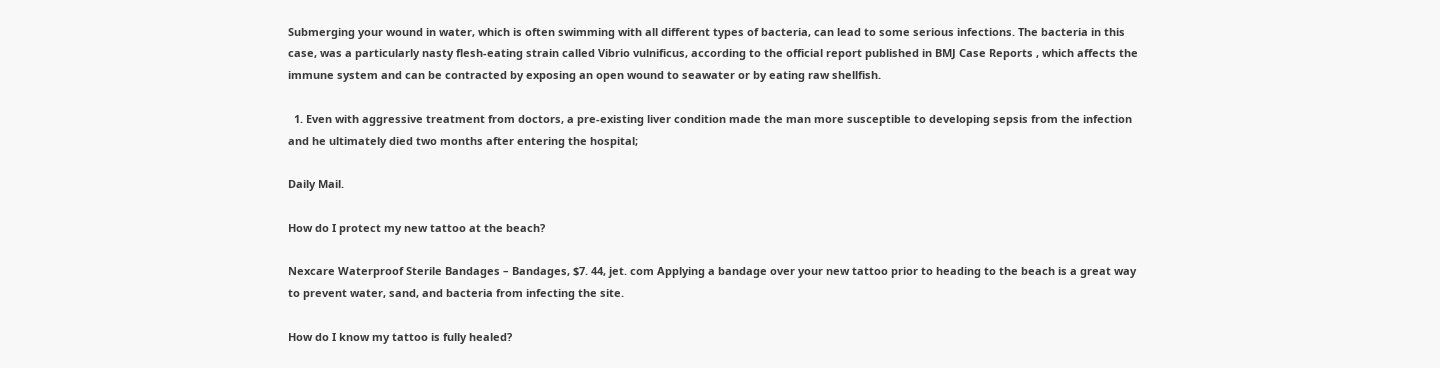Submerging your wound in water, which is often swimming with all different types of bacteria, can lead to some serious infections. The bacteria in this case, was a particularly nasty flesh-eating strain called Vibrio vulnificus, according to the official report published in BMJ Case Reports , which affects the immune system and can be contracted by exposing an open wound to seawater or by eating raw shellfish.

  1. Even with aggressive treatment from doctors, a pre-existing liver condition made the man more susceptible to developing sepsis from the infection and he ultimately died two months after entering the hospital;

Daily Mail.

How do I protect my new tattoo at the beach?

Nexcare Waterproof Sterile Bandages – Bandages, $7. 44, jet. com Applying a bandage over your new tattoo prior to heading to the beach is a great way to prevent water, sand, and bacteria from infecting the site.

How do I know my tattoo is fully healed?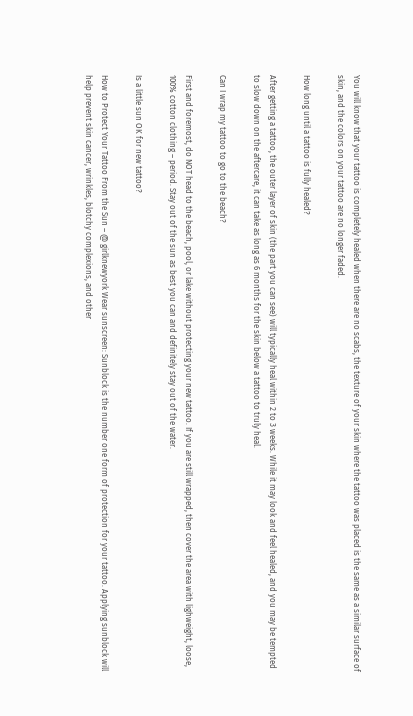You will know that your tattoo is completely healed when there are no scabs, the texture of your skin where the tattoo was placed is the same as a similar surface of skin, and the colors on your tattoo are no longer faded.

How long until a tattoo is fully healed?

After getting a tattoo, the outer layer of skin (the part you can see) will typically heal within 2 to 3 weeks. While it may look and feel healed, and you may be tempted to slow down on the aftercare, it can take as long as 6 months for the skin below a tattoo to truly heal.

Can I wrap my tattoo to go to the beach?

First and foremost, do NOT head to the beach, pool, or lake without protecting your new tattoo. If you are still wrapped, then cover the area with lighweight, loose, 100% cotton clothing – period. Stay out of the sun as best you can and definitely stay out of the water.

Is a little sun OK for new tattoo?

How to Protect Your Tattoo From the Sun – @ girlknewyork Wear sunscreen: Sunblock is the number one form of protection for your tattoo. Applying sunblock will help prevent skin cancer, wrinkles, blotchy complexions, and other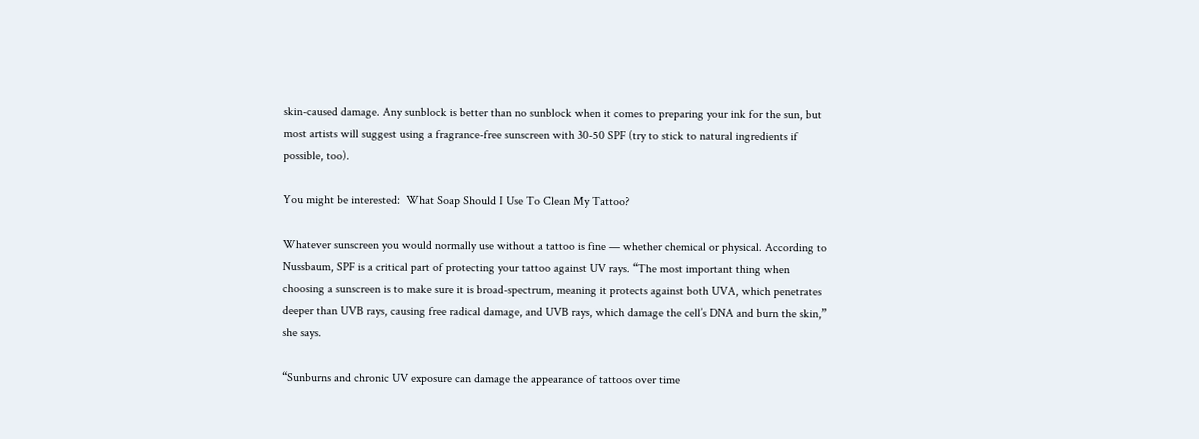skin-caused damage. Any sunblock is better than no sunblock when it comes to preparing your ink for the sun, but most artists will suggest using a fragrance-free sunscreen with 30-50 SPF (try to stick to natural ingredients if possible, too).

You might be interested:  What Soap Should I Use To Clean My Tattoo?

Whatever sunscreen you would normally use without a tattoo is fine — whether chemical or physical. According to Nussbaum, SPF is a critical part of protecting your tattoo against UV rays. “The most important thing when choosing a sunscreen is to make sure it is broad-spectrum, meaning it protects against both UVA, which penetrates deeper than UVB rays, causing free radical damage, and UVB rays, which damage the cell’s DNA and burn the skin,” she says.

“Sunburns and chronic UV exposure can damage the appearance of tattoos over time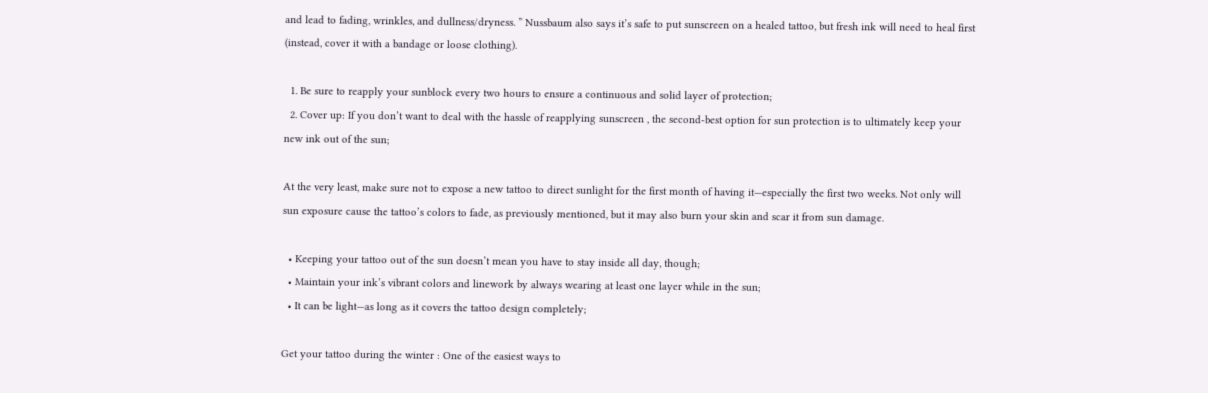and lead to fading, wrinkles, and dullness/dryness. ” Nussbaum also says it’s safe to put sunscreen on a healed tattoo, but fresh ink will need to heal first (instead, cover it with a bandage or loose clothing).

  1. Be sure to reapply your sunblock every two hours to ensure a continuous and solid layer of protection;
  2. Cover up: If you don’t want to deal with the hassle of reapplying sunscreen , the second-best option for sun protection is to ultimately keep your new ink out of the sun;

At the very least, make sure not to expose a new tattoo to direct sunlight for the first month of having it—especially the first two weeks. Not only will sun exposure cause the tattoo’s colors to fade, as previously mentioned, but it may also burn your skin and scar it from sun damage.

  • Keeping your tattoo out of the sun doesn’t mean you have to stay inside all day, though;
  • Maintain your ink’s vibrant colors and linework by always wearing at least one layer while in the sun;
  • It can be light—as long as it covers the tattoo design completely;

Get your tattoo during the winter : One of the easiest ways to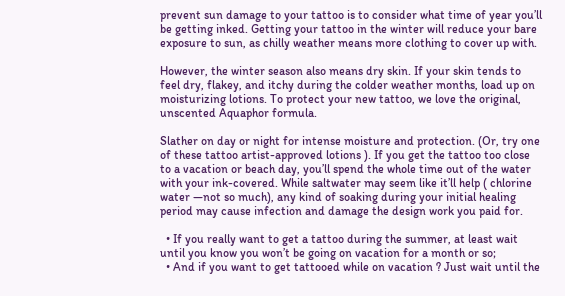prevent sun damage to your tattoo is to consider what time of year you’ll be getting inked. Getting your tattoo in the winter will reduce your bare exposure to sun, as chilly weather means more clothing to cover up with.

However, the winter season also means dry skin. If your skin tends to feel dry, flakey, and itchy during the colder weather months, load up on moisturizing lotions. To protect your new tattoo, we love the original, unscented Aquaphor formula.

Slather on day or night for intense moisture and protection. (Or, try one of these tattoo artist-approved lotions ). If you get the tattoo too close to a vacation or beach day, you’ll spend the whole time out of the water with your ink-covered. While saltwater may seem like it’ll help ( chlorine water —not so much), any kind of soaking during your initial healing period may cause infection and damage the design work you paid for.

  • If you really want to get a tattoo during the summer, at least wait until you know you won’t be going on vacation for a month or so;
  • And if you want to get tattooed while on vacation ? Just wait until the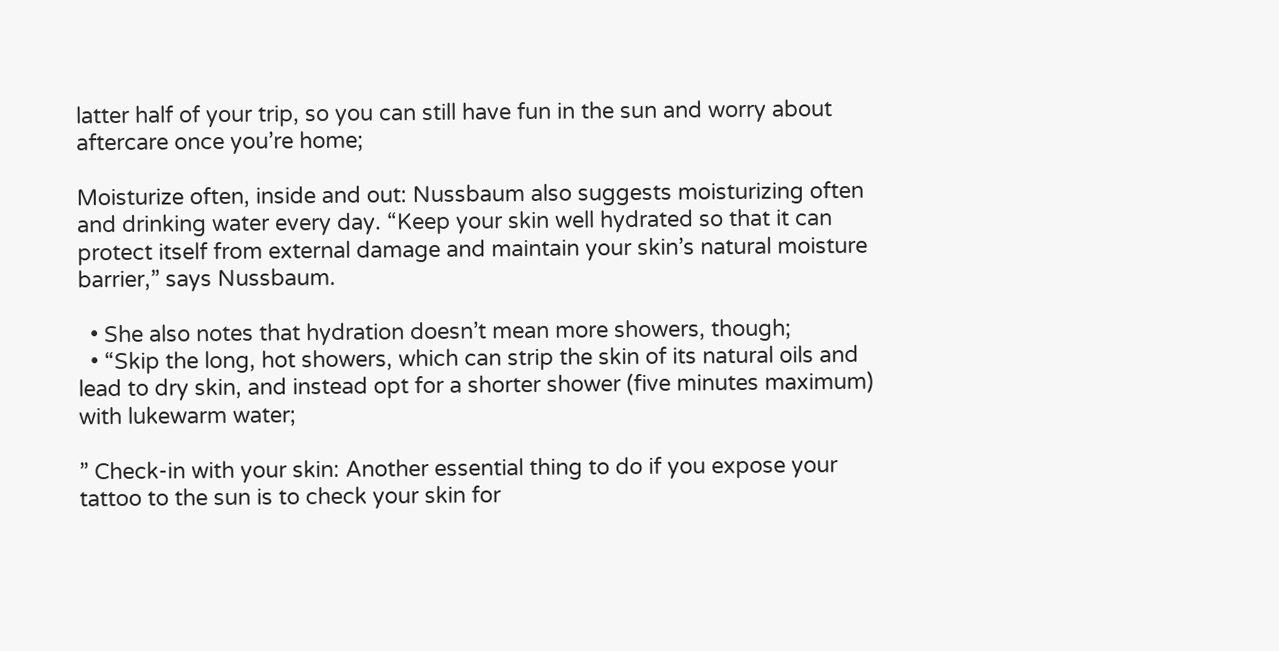latter half of your trip, so you can still have fun in the sun and worry about aftercare once you’re home;

Moisturize often, inside and out: Nussbaum also suggests moisturizing often and drinking water every day. “Keep your skin well hydrated so that it can protect itself from external damage and maintain your skin’s natural moisture barrier,” says Nussbaum.

  • She also notes that hydration doesn’t mean more showers, though;
  • “Skip the long, hot showers, which can strip the skin of its natural oils and lead to dry skin, and instead opt for a shorter shower (five minutes maximum) with lukewarm water;

” Check-in with your skin: Another essential thing to do if you expose your tattoo to the sun is to check your skin for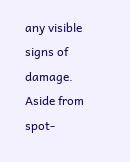any visible signs of damage. Aside from spot-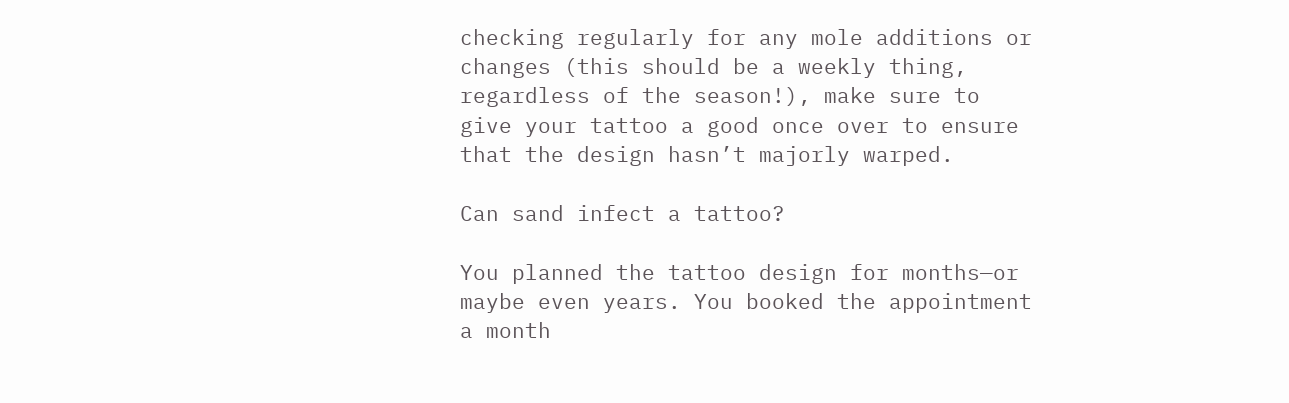checking regularly for any mole additions or changes (this should be a weekly thing, regardless of the season!), make sure to give your tattoo a good once over to ensure that the design hasn’t majorly warped.

Can sand infect a tattoo?

You planned the tattoo design for months—or maybe even years. You booked the appointment a month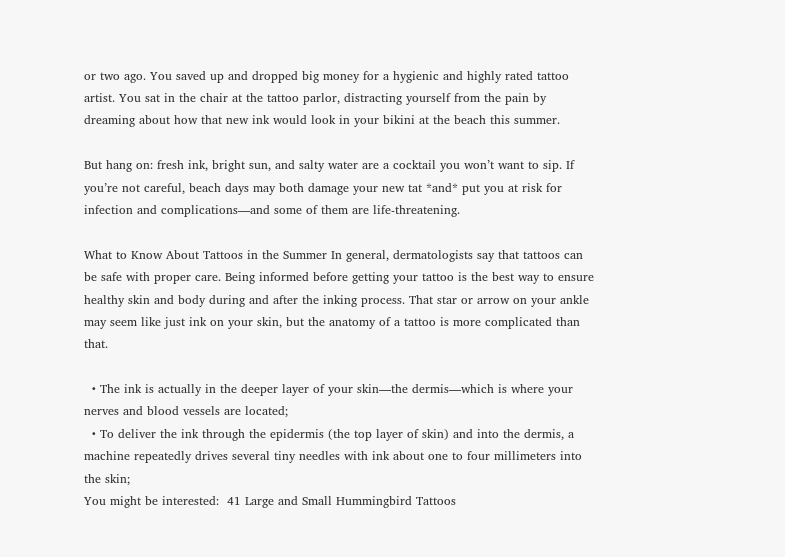or two ago. You saved up and dropped big money for a hygienic and highly rated tattoo artist. You sat in the chair at the tattoo parlor, distracting yourself from the pain by dreaming about how that new ink would look in your bikini at the beach this summer.

But hang on: fresh ink, bright sun, and salty water are a cocktail you won’t want to sip. If you’re not careful, beach days may both damage your new tat *and* put you at risk for infection and complications—and some of them are life-threatening.

What to Know About Tattoos in the Summer In general, dermatologists say that tattoos can be safe with proper care. Being informed before getting your tattoo is the best way to ensure healthy skin and body during and after the inking process. That star or arrow on your ankle may seem like just ink on your skin, but the anatomy of a tattoo is more complicated than that.

  • The ink is actually in the deeper layer of your skin—the dermis—which is where your nerves and blood vessels are located;
  • To deliver the ink through the epidermis (the top layer of skin) and into the dermis, a machine repeatedly drives several tiny needles with ink about one to four millimeters into the skin;
You might be interested:  41 Large and Small Hummingbird Tattoos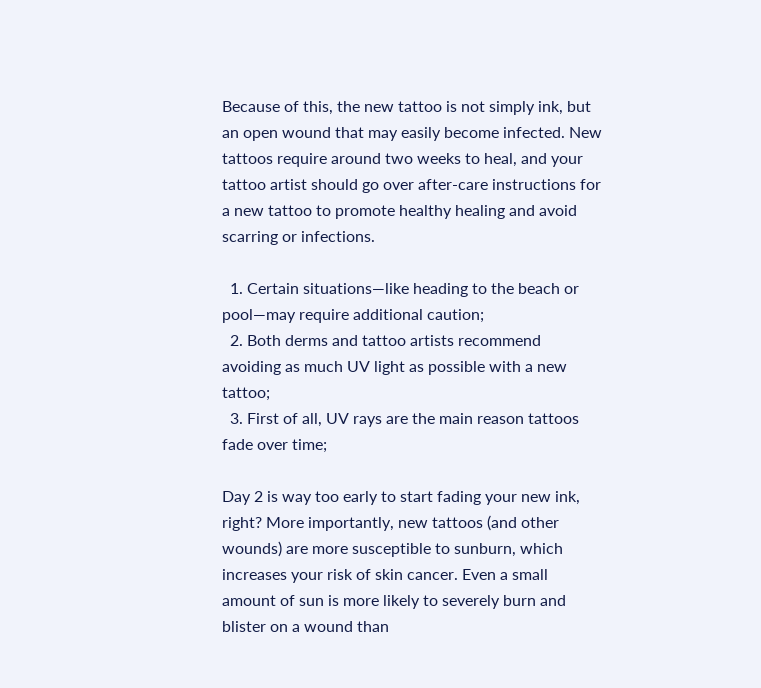Because of this, the new tattoo is not simply ink, but an open wound that may easily become infected. New tattoos require around two weeks to heal, and your tattoo artist should go over after-care instructions for a new tattoo to promote healthy healing and avoid scarring or infections.

  1. Certain situations—like heading to the beach or pool—may require additional caution;
  2. Both derms and tattoo artists recommend avoiding as much UV light as possible with a new tattoo;
  3. First of all, UV rays are the main reason tattoos fade over time;

Day 2 is way too early to start fading your new ink, right? More importantly, new tattoos (and other wounds) are more susceptible to sunburn, which increases your risk of skin cancer. Even a small amount of sun is more likely to severely burn and blister on a wound than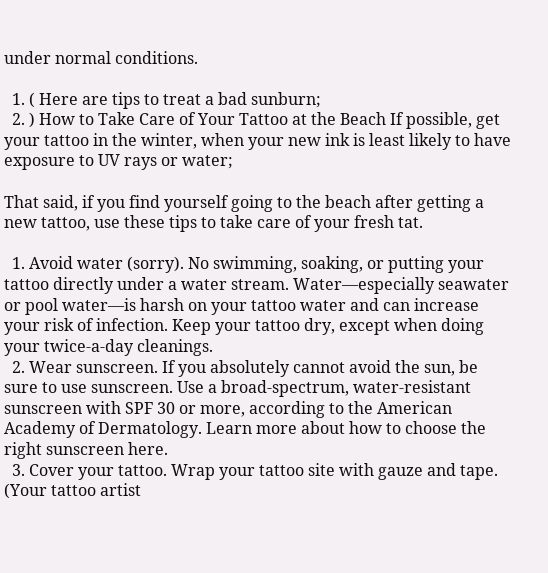under normal conditions.

  1. ( Here are tips to treat a bad sunburn;
  2. ) How to Take Care of Your Tattoo at the Beach If possible, get your tattoo in the winter, when your new ink is least likely to have exposure to UV rays or water;

That said, if you find yourself going to the beach after getting a new tattoo, use these tips to take care of your fresh tat.

  1. Avoid water (sorry). No swimming, soaking, or putting your tattoo directly under a water stream. Water—especially seawater or pool water—is harsh on your tattoo water and can increase your risk of infection. Keep your tattoo dry, except when doing your twice-a-day cleanings.
  2. Wear sunscreen. If you absolutely cannot avoid the sun, be sure to use sunscreen. Use a broad-spectrum, water-resistant sunscreen with SPF 30 or more, according to the American Academy of Dermatology. Learn more about how to choose the right sunscreen here.
  3. Cover your tattoo. Wrap your tattoo site with gauze and tape. (Your tattoo artist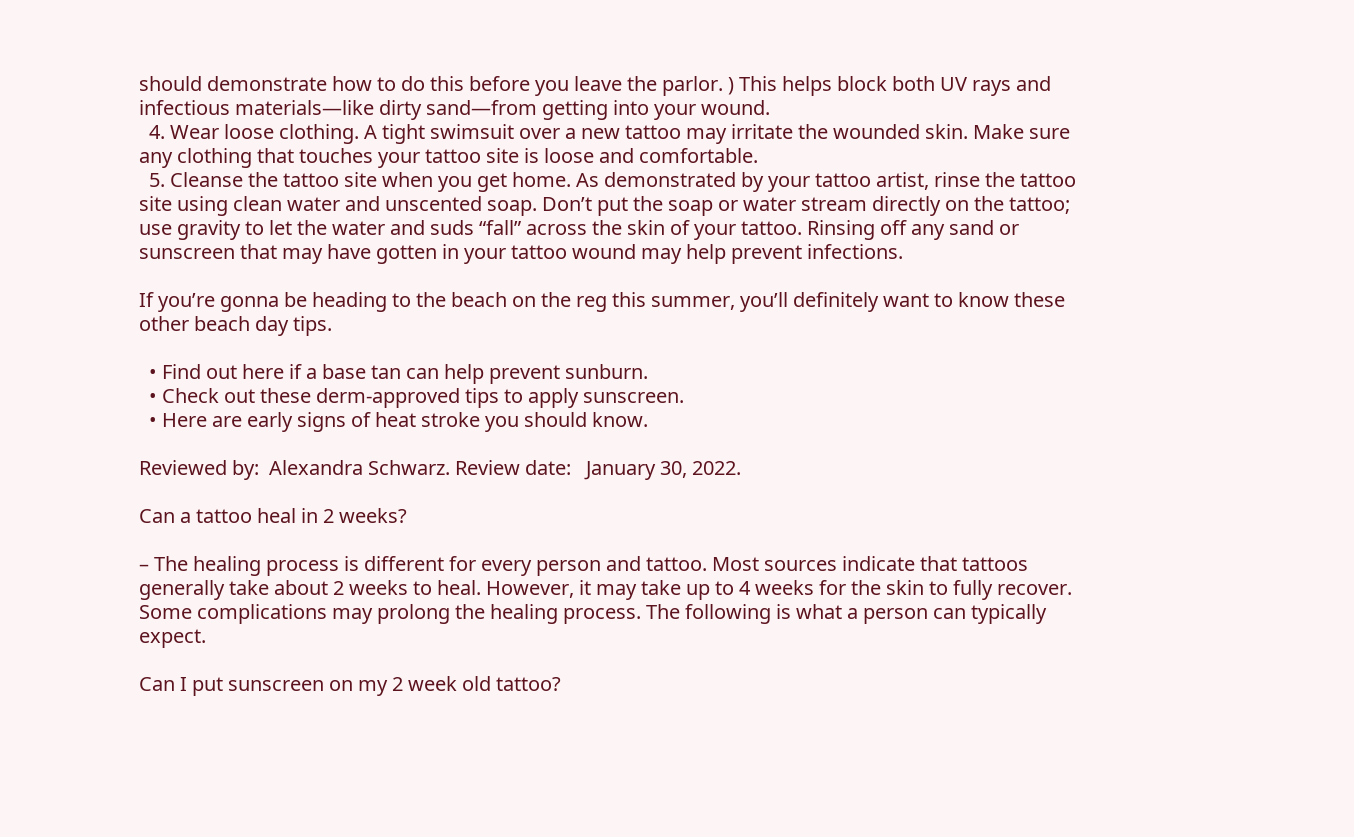should demonstrate how to do this before you leave the parlor. ) This helps block both UV rays and infectious materials—like dirty sand—from getting into your wound.
  4. Wear loose clothing. A tight swimsuit over a new tattoo may irritate the wounded skin. Make sure any clothing that touches your tattoo site is loose and comfortable.
  5. Cleanse the tattoo site when you get home. As demonstrated by your tattoo artist, rinse the tattoo site using clean water and unscented soap. Don’t put the soap or water stream directly on the tattoo; use gravity to let the water and suds “fall” across the skin of your tattoo. Rinsing off any sand or sunscreen that may have gotten in your tattoo wound may help prevent infections.

If you’re gonna be heading to the beach on the reg this summer, you’ll definitely want to know these other beach day tips.

  • Find out here if a base tan can help prevent sunburn.
  • Check out these derm-approved tips to apply sunscreen.
  • Here are early signs of heat stroke you should know.

Reviewed by:  Alexandra Schwarz. Review date:   January 30, 2022.

Can a tattoo heal in 2 weeks?

– The healing process is different for every person and tattoo. Most sources indicate that tattoos generally take about 2 weeks to heal. However, it may take up to 4 weeks for the skin to fully recover. Some complications may prolong the healing process. The following is what a person can typically expect.

Can I put sunscreen on my 2 week old tattoo?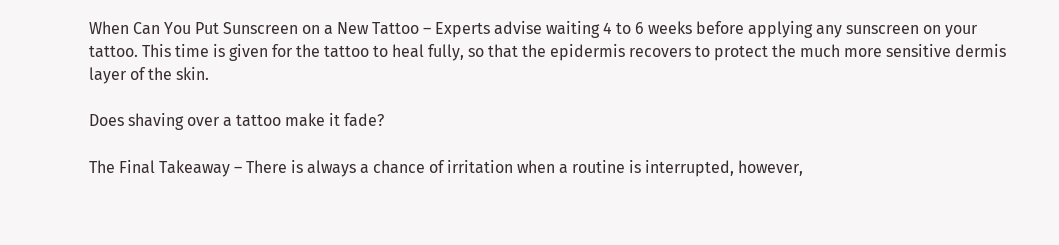When Can You Put Sunscreen on a New Tattoo – Experts advise waiting 4 to 6 weeks before applying any sunscreen on your tattoo. This time is given for the tattoo to heal fully, so that the epidermis recovers to protect the much more sensitive dermis layer of the skin.

Does shaving over a tattoo make it fade?

The Final Takeaway – There is always a chance of irritation when a routine is interrupted, however,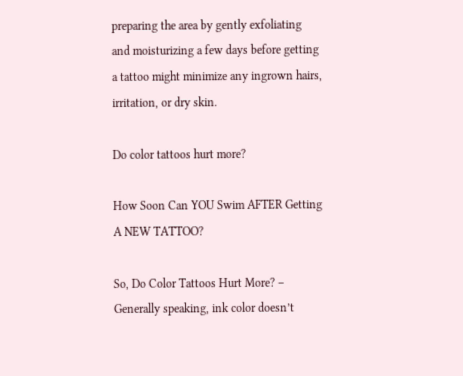preparing the area by gently exfoliating and moisturizing a few days before getting a tattoo might minimize any ingrown hairs, irritation, or dry skin.

Do color tattoos hurt more?

How Soon Can YOU Swim AFTER Getting A NEW TATTOO?

So, Do Color Tattoos Hurt More? – Generally speaking, ink color doesn’t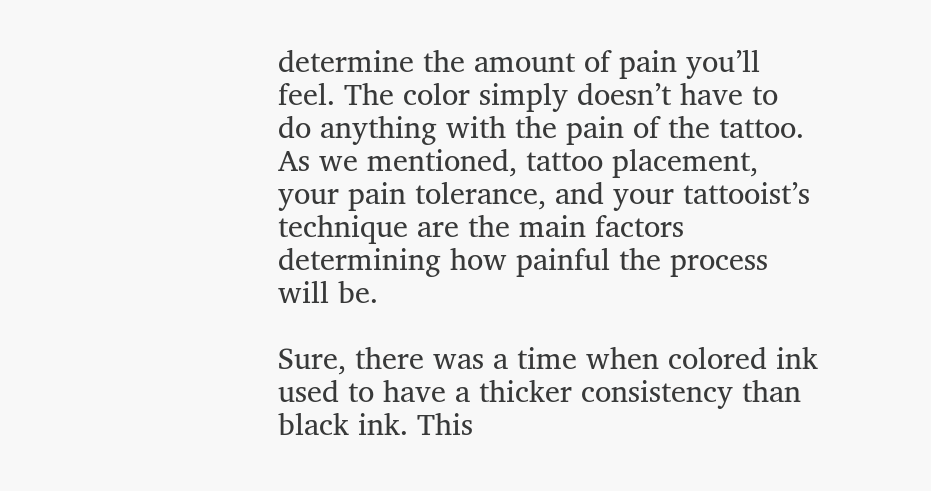determine the amount of pain you’ll feel. The color simply doesn’t have to do anything with the pain of the tattoo. As we mentioned, tattoo placement, your pain tolerance, and your tattooist’s technique are the main factors determining how painful the process will be.

Sure, there was a time when colored ink used to have a thicker consistency than black ink. This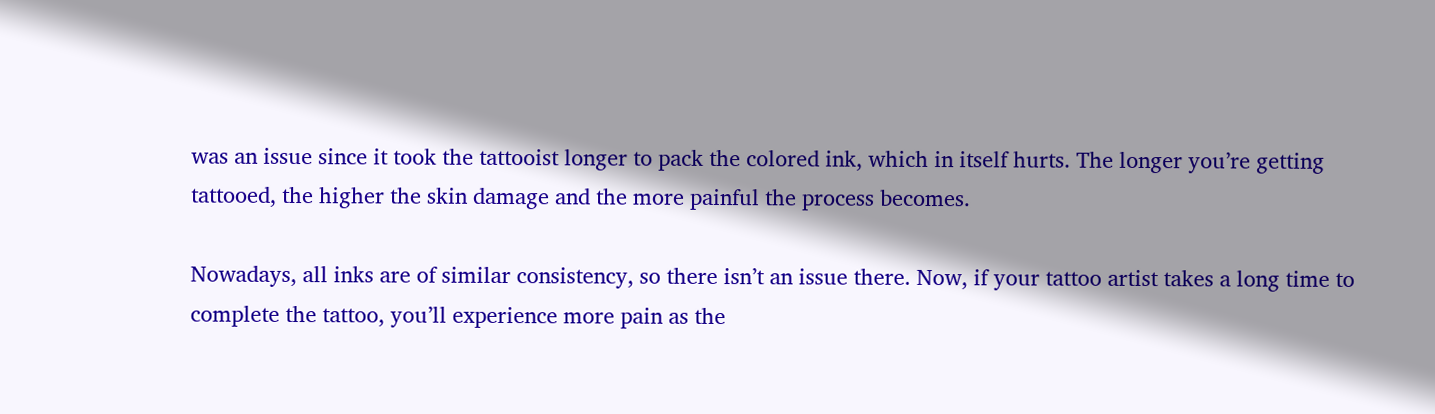was an issue since it took the tattooist longer to pack the colored ink, which in itself hurts. The longer you’re getting tattooed, the higher the skin damage and the more painful the process becomes.

Nowadays, all inks are of similar consistency, so there isn’t an issue there. Now, if your tattoo artist takes a long time to complete the tattoo, you’ll experience more pain as the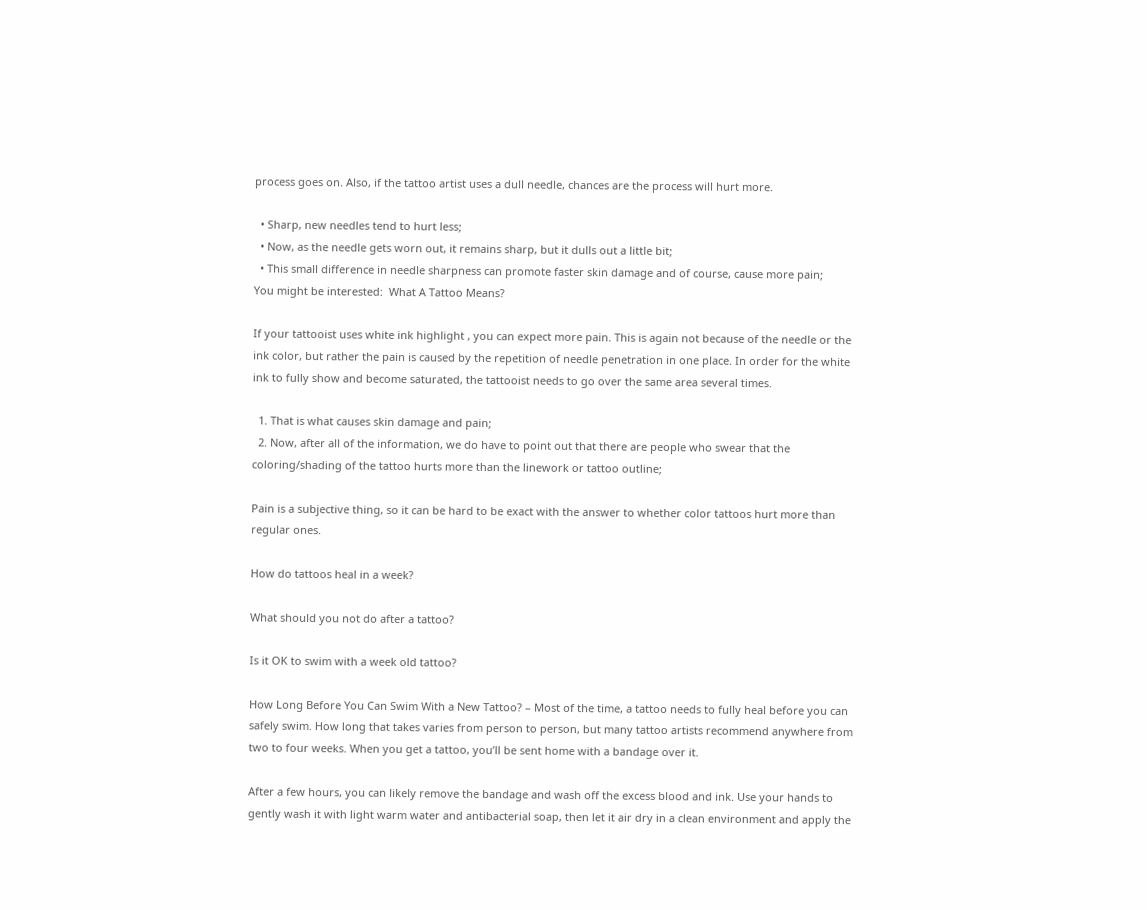process goes on. Also, if the tattoo artist uses a dull needle, chances are the process will hurt more.

  • Sharp, new needles tend to hurt less;
  • Now, as the needle gets worn out, it remains sharp, but it dulls out a little bit;
  • This small difference in needle sharpness can promote faster skin damage and of course, cause more pain;
You might be interested:  What A Tattoo Means?

If your tattooist uses white ink highlight , you can expect more pain. This is again not because of the needle or the ink color, but rather the pain is caused by the repetition of needle penetration in one place. In order for the white ink to fully show and become saturated, the tattooist needs to go over the same area several times.

  1. That is what causes skin damage and pain;
  2. Now, after all of the information, we do have to point out that there are people who swear that the coloring/shading of the tattoo hurts more than the linework or tattoo outline;

Pain is a subjective thing, so it can be hard to be exact with the answer to whether color tattoos hurt more than regular ones.

How do tattoos heal in a week?

What should you not do after a tattoo?

Is it OK to swim with a week old tattoo?

How Long Before You Can Swim With a New Tattoo? – Most of the time, a tattoo needs to fully heal before you can safely swim. How long that takes varies from person to person, but many tattoo artists recommend anywhere from two to four weeks. When you get a tattoo, you’ll be sent home with a bandage over it.

After a few hours, you can likely remove the bandage and wash off the excess blood and ink. Use your hands to gently wash it with light warm water and antibacterial soap, then let it air dry in a clean environment and apply the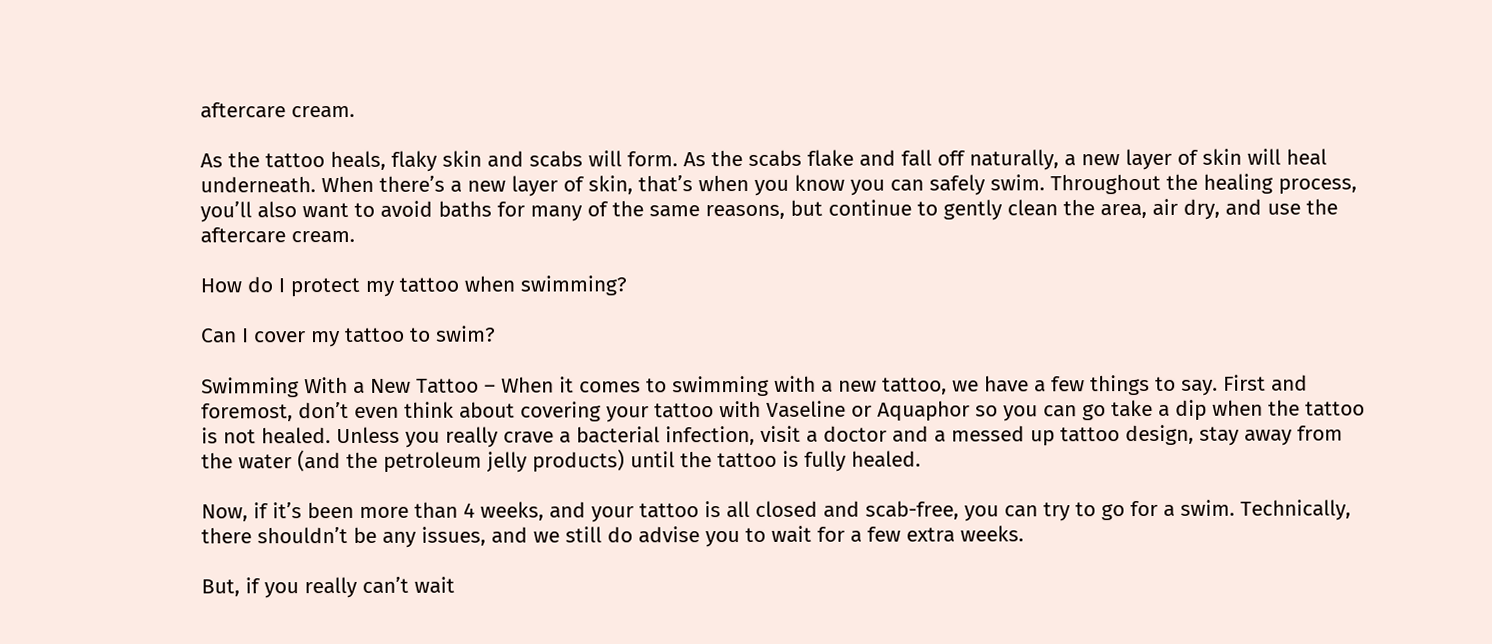aftercare cream.

As the tattoo heals, flaky skin and scabs will form. As the scabs flake and fall off naturally, a new layer of skin will heal underneath. When there’s a new layer of skin, that’s when you know you can safely swim. Throughout the healing process, you’ll also want to avoid baths for many of the same reasons, but continue to gently clean the area, air dry, and use the aftercare cream.

How do I protect my tattoo when swimming?

Can I cover my tattoo to swim?

Swimming With a New Tattoo – When it comes to swimming with a new tattoo, we have a few things to say. First and foremost, don’t even think about covering your tattoo with Vaseline or Aquaphor so you can go take a dip when the tattoo is not healed. Unless you really crave a bacterial infection, visit a doctor and a messed up tattoo design, stay away from the water (and the petroleum jelly products) until the tattoo is fully healed.

Now, if it’s been more than 4 weeks, and your tattoo is all closed and scab-free, you can try to go for a swim. Technically, there shouldn’t be any issues, and we still do advise you to wait for a few extra weeks.

But, if you really can’t wait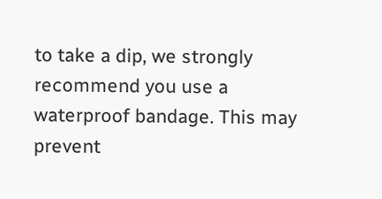to take a dip, we strongly recommend you use a waterproof bandage. This may prevent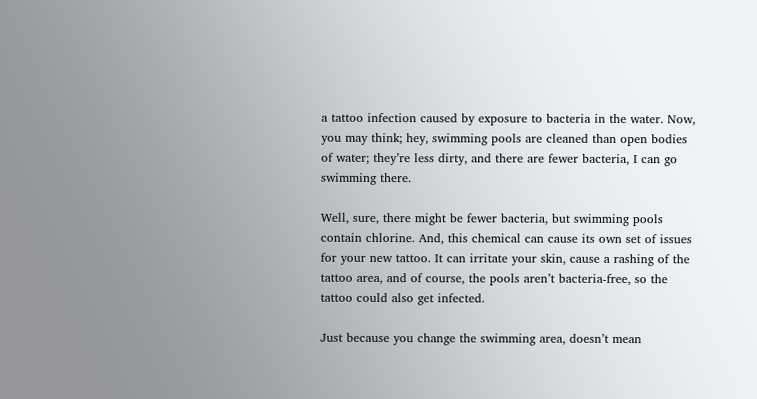a tattoo infection caused by exposure to bacteria in the water. Now, you may think; hey, swimming pools are cleaned than open bodies of water; they’re less dirty, and there are fewer bacteria, I can go swimming there.

Well, sure, there might be fewer bacteria, but swimming pools contain chlorine. And, this chemical can cause its own set of issues for your new tattoo. It can irritate your skin, cause a rashing of the tattoo area, and of course, the pools aren’t bacteria-free, so the tattoo could also get infected.

Just because you change the swimming area, doesn’t mean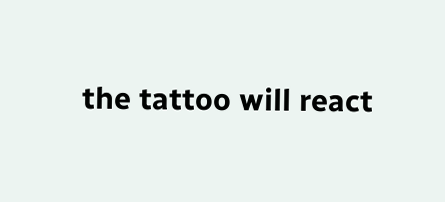the tattoo will react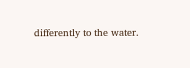differently to the water.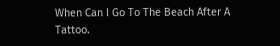When Can I Go To The Beach After A Tattoo.